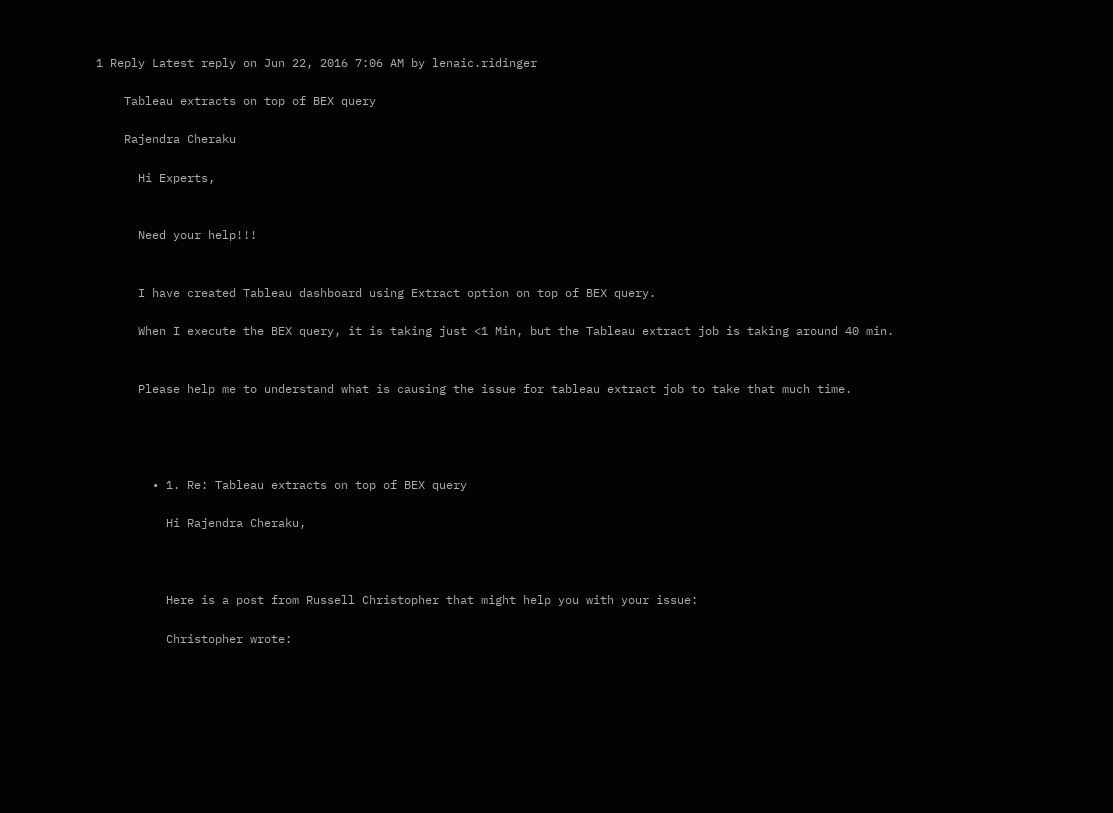1 Reply Latest reply on Jun 22, 2016 7:06 AM by lenaic.ridinger

    Tableau extracts on top of BEX query

    Rajendra Cheraku

      Hi Experts,


      Need your help!!!


      I have created Tableau dashboard using Extract option on top of BEX query.

      When I execute the BEX query, it is taking just <1 Min, but the Tableau extract job is taking around 40 min.


      Please help me to understand what is causing the issue for tableau extract job to take that much time.




        • 1. Re: Tableau extracts on top of BEX query

          Hi Rajendra Cheraku,



          Here is a post from Russell Christopher that might help you with your issue:

          Christopher wrote: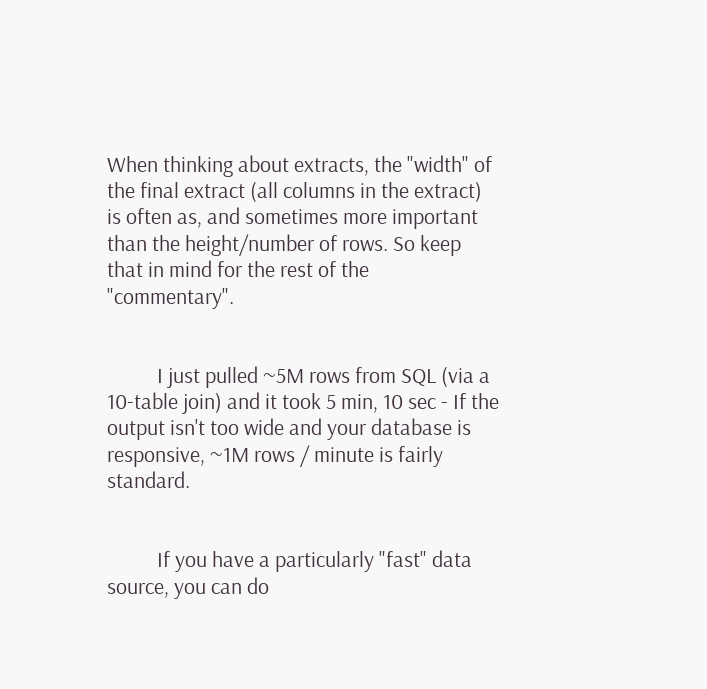When thinking about extracts, the "width" of the final extract (all columns in the extract) is often as, and sometimes more important than the height/number of rows. So keep that in mind for the rest of the "commentary".


          I just pulled ~5M rows from SQL (via a 10-table join) and it took 5 min, 10 sec - If the output isn't too wide and your database is responsive, ~1M rows / minute is fairly standard.


          If you have a particularly "fast" data source, you can do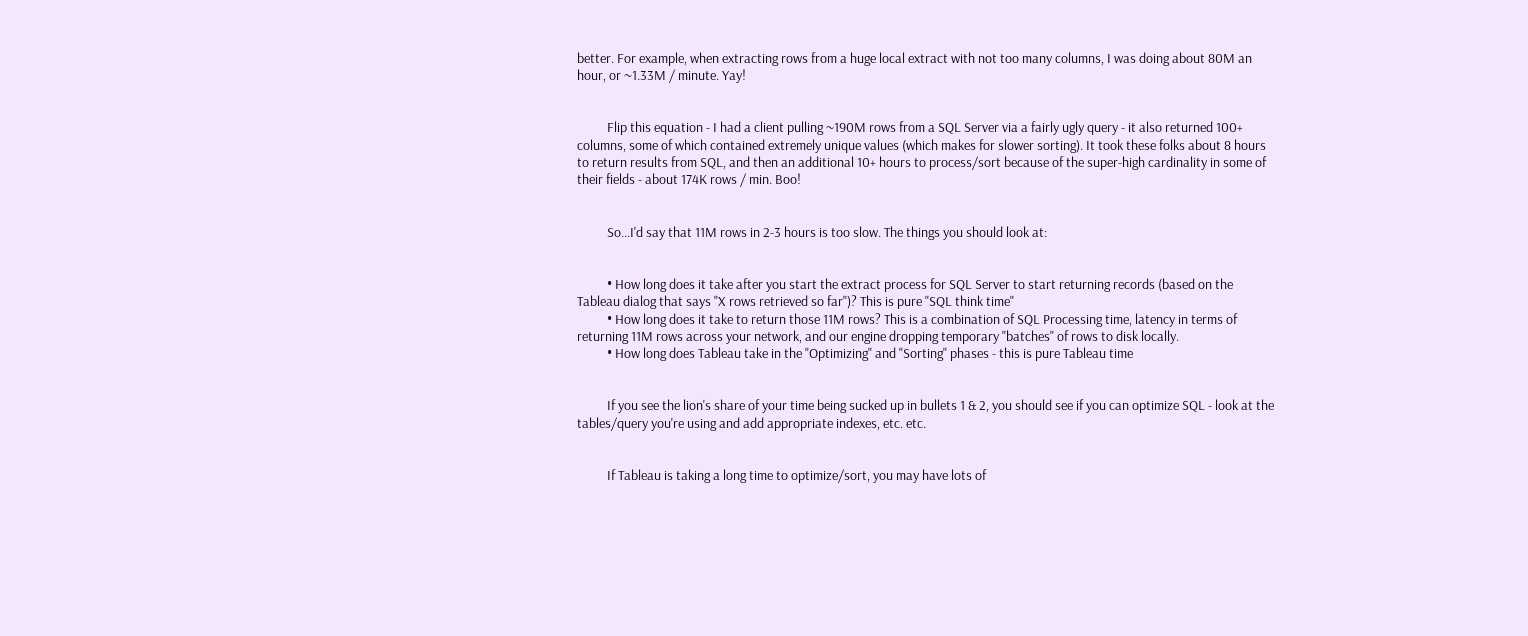better. For example, when extracting rows from a huge local extract with not too many columns, I was doing about 80M an hour, or ~1.33M / minute. Yay!


          Flip this equation - I had a client pulling ~190M rows from a SQL Server via a fairly ugly query - it also returned 100+ columns, some of which contained extremely unique values (which makes for slower sorting). It took these folks about 8 hours to return results from SQL, and then an additional 10+ hours to process/sort because of the super-high cardinality in some of their fields - about 174K rows / min. Boo!


          So...I'd say that 11M rows in 2-3 hours is too slow. The things you should look at:


          • How long does it take after you start the extract process for SQL Server to start returning records (based on the Tableau dialog that says "X rows retrieved so far")? This is pure "SQL think time"
          • How long does it take to return those 11M rows? This is a combination of SQL Processing time, latency in terms of returning 11M rows across your network, and our engine dropping temporary "batches" of rows to disk locally.
          • How long does Tableau take in the "Optimizing" and "Sorting" phases - this is pure Tableau time


          If you see the lion's share of your time being sucked up in bullets 1 & 2, you should see if you can optimize SQL - look at the tables/query you're using and add appropriate indexes, etc. etc.


          If Tableau is taking a long time to optimize/sort, you may have lots of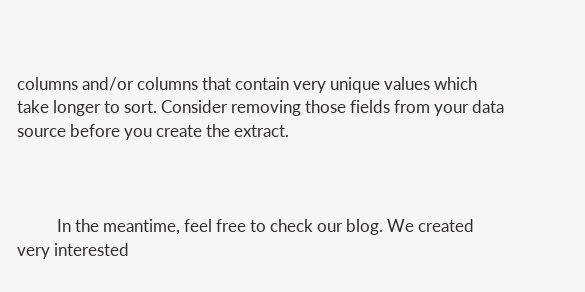columns and/or columns that contain very unique values which take longer to sort. Consider removing those fields from your data source before you create the extract.



          In the meantime, feel free to check our blog. We created very interested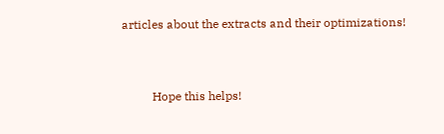articles about the extracts and their optimizations!


          Hope this helps!